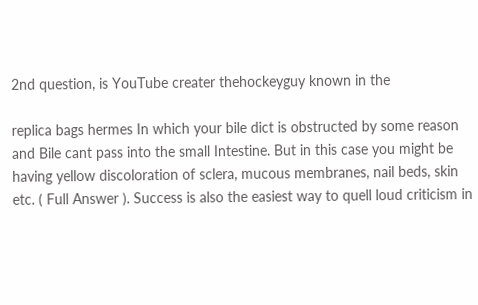2nd question, is YouTube creater thehockeyguy known in the

replica bags hermes In which your bile dict is obstructed by some reason and Bile cant pass into the small Intestine. But in this case you might be having yellow discoloration of sclera, mucous membranes, nail beds, skin etc. ( Full Answer ). Success is also the easiest way to quell loud criticism in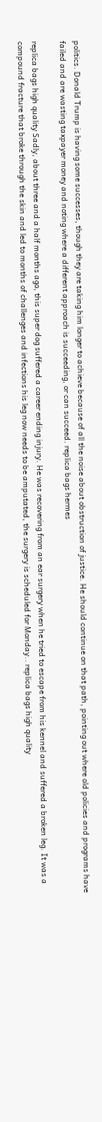politics. Donald Trump is having some successes, though they are taking him longer to achieve because of all the noise about obstruction of justice. He should continue on that path, pointing out where old policies and programs have failed and are wasting taxpayer money and noting where a different approach is succeeding, or can succeed. replica bags hermes

replica bags high quality Sadly, about three and a half months ago, this super dog suffered a career ending injury. He was recovering from an ear surgery when he tried to escape from his kennel and suffered a broken leg. It was a compound fracture that broke through the skin and led to months of challenges and infections his leg now needs to be amputated, the surgery is scheduled for Monday.. replica bags high quality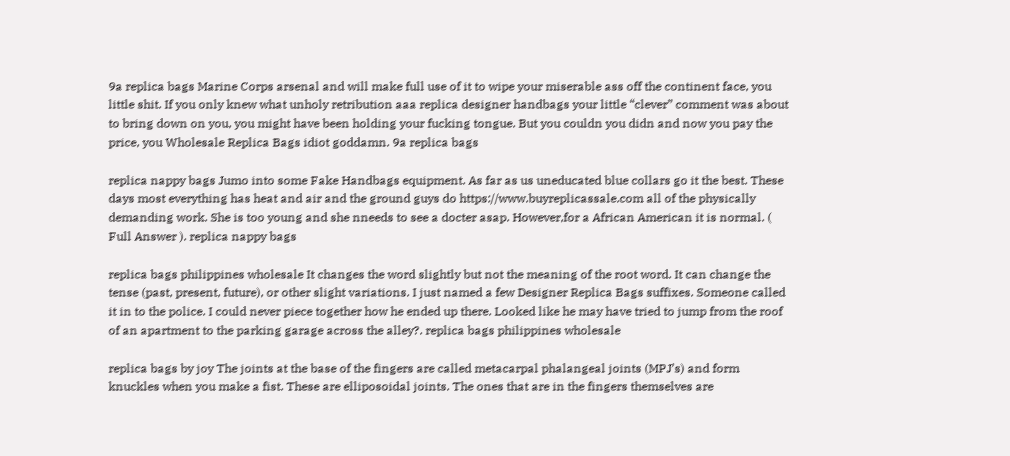9a replica bags Marine Corps arsenal and will make full use of it to wipe your miserable ass off the continent face, you little shit. If you only knew what unholy retribution aaa replica designer handbags your little “clever” comment was about to bring down on you, you might have been holding your fucking tongue. But you couldn you didn and now you pay the price, you Wholesale Replica Bags idiot goddamn. 9a replica bags

replica nappy bags Jumo into some Fake Handbags equipment. As far as us uneducated blue collars go it the best. These days most everything has heat and air and the ground guys do https://www.buyreplicassale.com all of the physically demanding work. She is too young and she nneeds to see a docter asap. However,for a African American it is normal. ( Full Answer ). replica nappy bags

replica bags philippines wholesale It changes the word slightly but not the meaning of the root word. It can change the tense (past, present, future), or other slight variations. I just named a few Designer Replica Bags suffixes. Someone called it in to the police. I could never piece together how he ended up there. Looked like he may have tried to jump from the roof of an apartment to the parking garage across the alley?. replica bags philippines wholesale

replica bags by joy The joints at the base of the fingers are called metacarpal phalangeal joints (MPJ’s) and form knuckles when you make a fist. These are elliposoidal joints. The ones that are in the fingers themselves are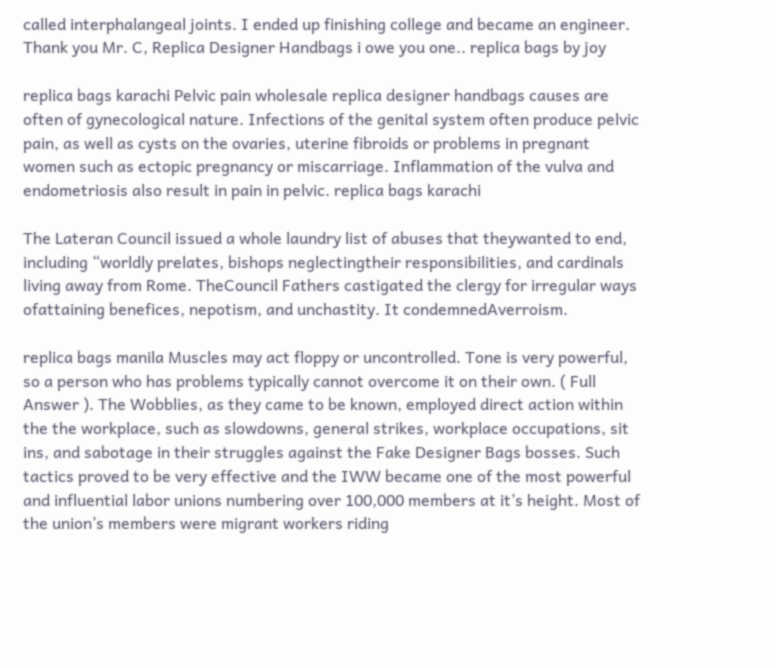called interphalangeal joints. I ended up finishing college and became an engineer. Thank you Mr. C, Replica Designer Handbags i owe you one.. replica bags by joy

replica bags karachi Pelvic pain wholesale replica designer handbags causes are often of gynecological nature. Infections of the genital system often produce pelvic pain, as well as cysts on the ovaries, uterine fibroids or problems in pregnant women such as ectopic pregnancy or miscarriage. Inflammation of the vulva and endometriosis also result in pain in pelvic. replica bags karachi

The Lateran Council issued a whole laundry list of abuses that theywanted to end, including “worldly prelates, bishops neglectingtheir responsibilities, and cardinals living away from Rome. TheCouncil Fathers castigated the clergy for irregular ways ofattaining benefices, nepotism, and unchastity. It condemnedAverroism.

replica bags manila Muscles may act floppy or uncontrolled. Tone is very powerful, so a person who has problems typically cannot overcome it on their own. ( Full Answer ). The Wobblies, as they came to be known, employed direct action within the the workplace, such as slowdowns, general strikes, workplace occupations, sit ins, and sabotage in their struggles against the Fake Designer Bags bosses. Such tactics proved to be very effective and the IWW became one of the most powerful and influential labor unions numbering over 100,000 members at it’s height. Most of the union’s members were migrant workers riding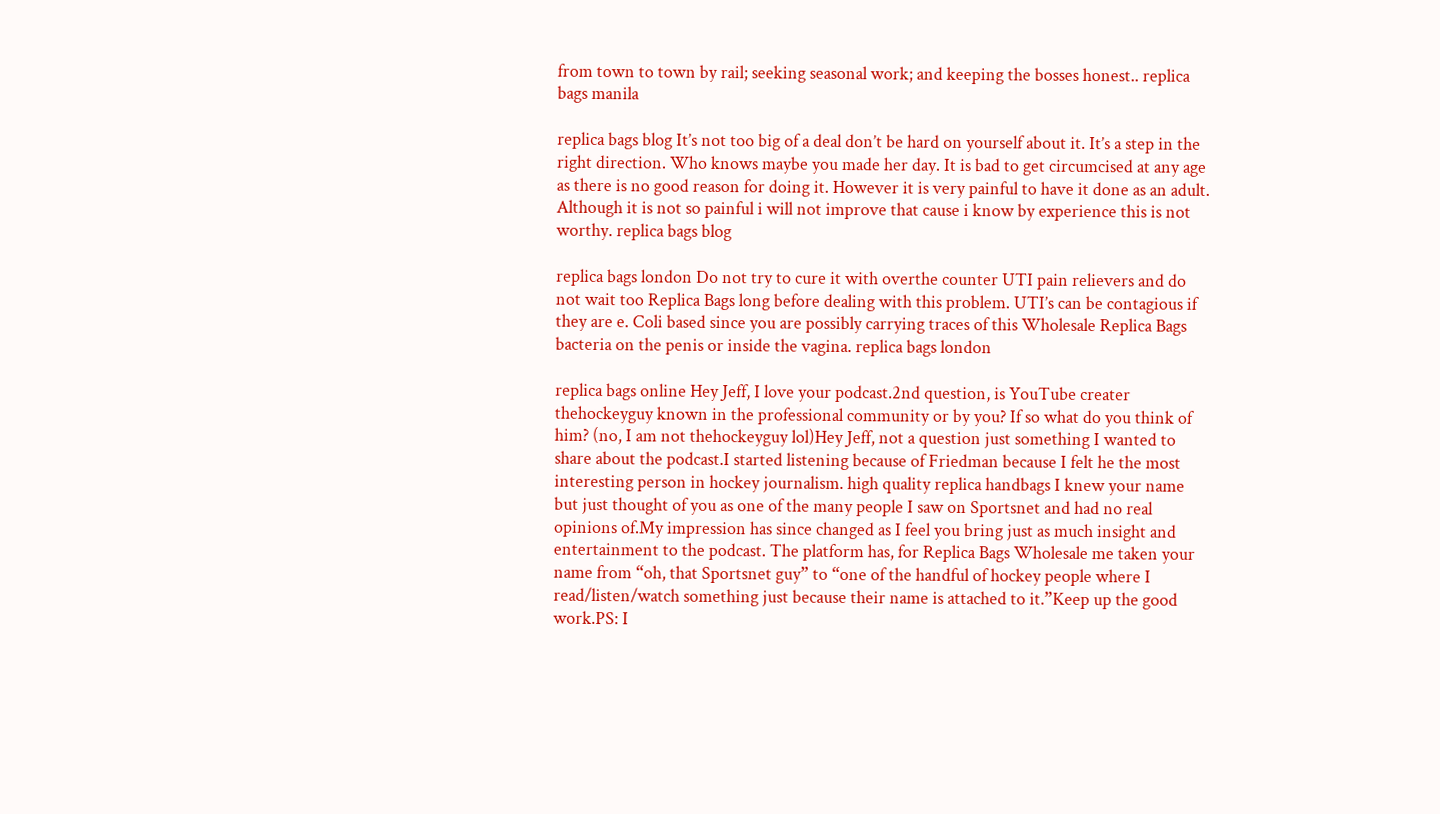from town to town by rail; seeking seasonal work; and keeping the bosses honest.. replica bags manila

replica bags blog It’s not too big of a deal don’t be hard on yourself about it. It’s a step in the right direction. Who knows maybe you made her day. It is bad to get circumcised at any age as there is no good reason for doing it. However it is very painful to have it done as an adult. Although it is not so painful i will not improve that cause i know by experience this is not worthy. replica bags blog

replica bags london Do not try to cure it with overthe counter UTI pain relievers and do not wait too Replica Bags long before dealing with this problem. UTI’s can be contagious if they are e. Coli based since you are possibly carrying traces of this Wholesale Replica Bags bacteria on the penis or inside the vagina. replica bags london

replica bags online Hey Jeff, I love your podcast.2nd question, is YouTube creater thehockeyguy known in the professional community or by you? If so what do you think of him? (no, I am not thehockeyguy lol)Hey Jeff, not a question just something I wanted to share about the podcast.I started listening because of Friedman because I felt he the most interesting person in hockey journalism. high quality replica handbags I knew your name but just thought of you as one of the many people I saw on Sportsnet and had no real opinions of.My impression has since changed as I feel you bring just as much insight and entertainment to the podcast. The platform has, for Replica Bags Wholesale me taken your name from “oh, that Sportsnet guy” to “one of the handful of hockey people where I read/listen/watch something just because their name is attached to it.”Keep up the good work.PS: I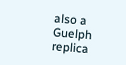also a Guelph replica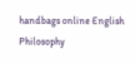handbags online English Philosophy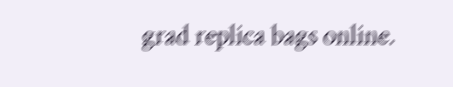grad replica bags online.